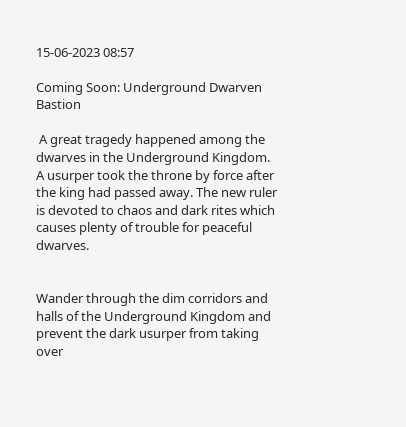15-06-2023 08:57

Coming Soon: Underground Dwarven Bastion

 A great tragedy happened among the dwarves in the Underground Kingdom. A usurper took the throne by force after the king had passed away. The new ruler is devoted to chaos and dark rites which causes plenty of trouble for peaceful dwarves.


Wander through the dim corridors and halls of the Underground Kingdom and prevent the dark usurper from taking over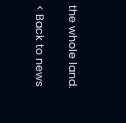the whole land.

< Back to news